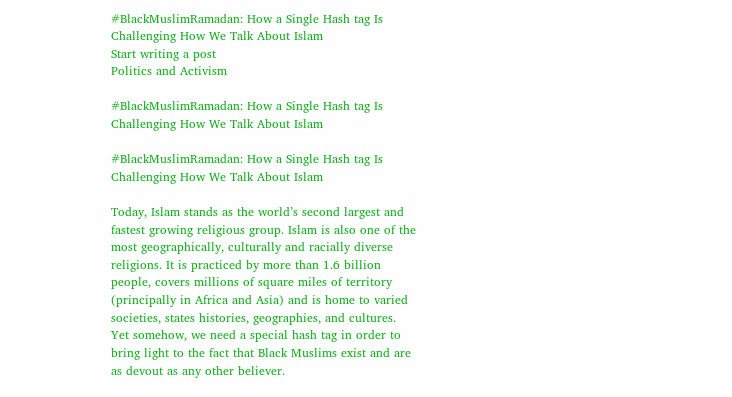#BlackMuslimRamadan: How a Single Hash tag Is Challenging How We Talk About Islam
Start writing a post
Politics and Activism

#BlackMuslimRamadan: How a Single Hash tag Is Challenging How We Talk About Islam

#BlackMuslimRamadan: How a Single Hash tag Is Challenging How We Talk About Islam

Today, Islam stands as the world’s second largest and fastest growing religious group. Islam is also one of the most geographically, culturally and racially diverse religions. It is practiced by more than 1.6 billion people, covers millions of square miles of territory (principally in Africa and Asia) and is home to varied societies, states histories, geographies, and cultures. Yet somehow, we need a special hash tag in order to bring light to the fact that Black Muslims exist and are as devout as any other believer.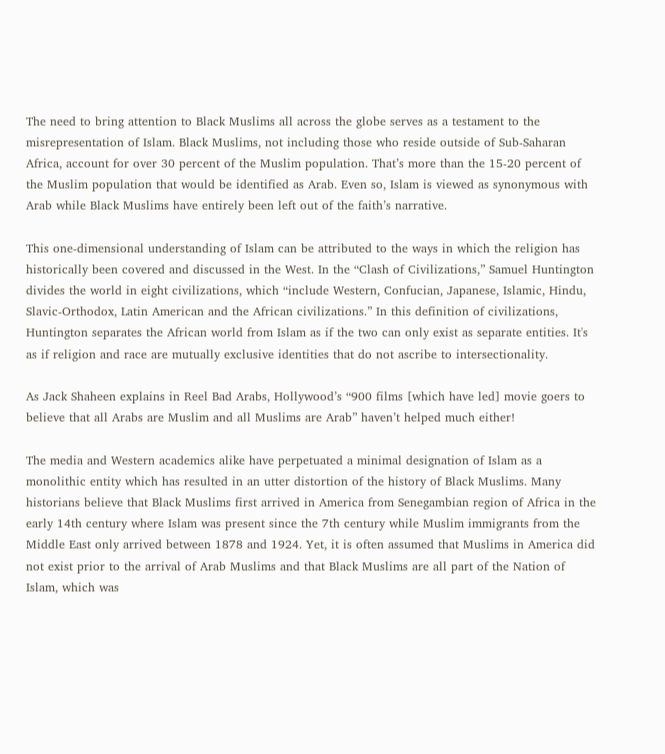The need to bring attention to Black Muslims all across the globe serves as a testament to the misrepresentation of Islam. Black Muslims, not including those who reside outside of Sub-Saharan Africa, account for over 30 percent of the Muslim population. That’s more than the 15-20 percent of the Muslim population that would be identified as Arab. Even so, Islam is viewed as synonymous with Arab while Black Muslims have entirely been left out of the faith’s narrative.

This one-dimensional understanding of Islam can be attributed to the ways in which the religion has historically been covered and discussed in the West. In the “Clash of Civilizations,” Samuel Huntington divides the world in eight civilizations, which “include Western, Confucian, Japanese, Islamic, Hindu, Slavic-Orthodox, Latin American and the African civilizations.” In this definition of civilizations, Huntington separates the African world from Islam as if the two can only exist as separate entities. It's as if religion and race are mutually exclusive identities that do not ascribe to intersectionality.

As Jack Shaheen explains in Reel Bad Arabs, Hollywood’s “900 films [which have led] movie goers to believe that all Arabs are Muslim and all Muslims are Arab” haven’t helped much either!

The media and Western academics alike have perpetuated a minimal designation of Islam as a monolithic entity which has resulted in an utter distortion of the history of Black Muslims. Many historians believe that Black Muslims first arrived in America from Senegambian region of Africa in the early 14th century where Islam was present since the 7th century while Muslim immigrants from the Middle East only arrived between 1878 and 1924. Yet, it is often assumed that Muslims in America did not exist prior to the arrival of Arab Muslims and that Black Muslims are all part of the Nation of Islam, which was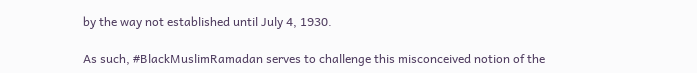by the way not established until July 4, 1930.

As such, #BlackMuslimRamadan serves to challenge this misconceived notion of the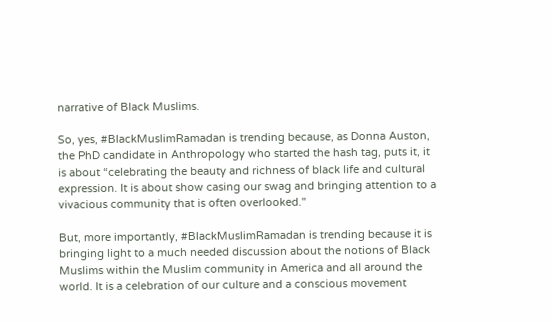narrative of Black Muslims.

So, yes, #BlackMuslimRamadan is trending because, as Donna Auston, the PhD candidate in Anthropology who started the hash tag, puts it, it is about “celebrating the beauty and richness of black life and cultural expression. It is about show casing our swag and bringing attention to a vivacious community that is often overlooked."

But, more importantly, #BlackMuslimRamadan is trending because it is bringing light to a much needed discussion about the notions of Black Muslims within the Muslim community in America and all around the world. It is a celebration of our culture and a conscious movement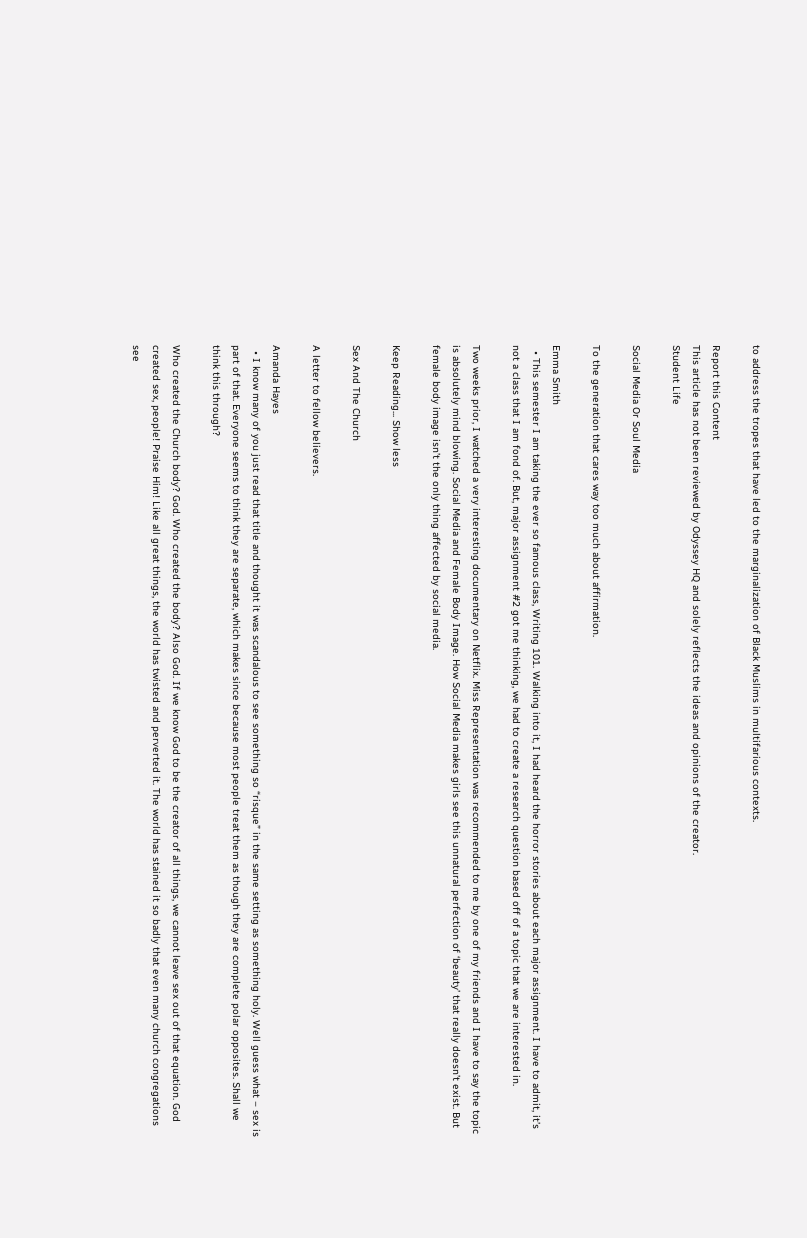to address the tropes that have led to the marginalization of Black Muslims in multifarious contexts.

Report this Content
This article has not been reviewed by Odyssey HQ and solely reflects the ideas and opinions of the creator.
Student Life

Social Media Or Soul Media

To the generation that cares way too much about affirmation.

Emma Smith
  • This semester I am taking the ever so famous class, Writing 101. Walking into it, I had heard the horror stories about each major assignment. I have to admit, it’s not a class that I am fond of. But, major assignment #2 got me thinking, we had to create a research question based off of a topic that we are interested in.

Two weeks prior, I watched a very interesting documentary on Netflix. Miss Representation was recommended to me by one of my friends and I have to say the topic is absolutely mind blowing. Social Media and Female Body Image. How Social Media makes girls see this unnatural perfection of ‘beauty’ that really doesn’t exist. But female body image isn’t the only thing affected by social media.

Keep Reading... Show less

Sex And The Church

A letter to fellow believers.

Amanda Hayes
  • I know many of you just read that title and thought it was scandalous to see something so “risque” in the same setting as something holy. Well guess what – sex is part of that. Everyone seems to think they are separate, which makes since because most people treat them as though they are complete polar opposites. Shall we think this through?

Who created the Church body? God. Who created the body? Also God. If we know God to be the creator of all things, we cannot leave sex out of that equation. God created sex, people! Praise Him! Like all great things, the world has twisted and perverted it. The world has stained it so badly that even many church congregations see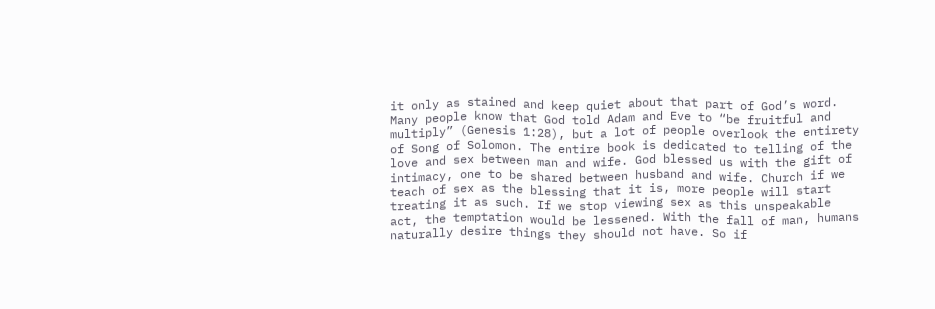it only as stained and keep quiet about that part of God’s word. Many people know that God told Adam and Eve to “be fruitful and multiply” (Genesis 1:28), but a lot of people overlook the entirety of Song of Solomon. The entire book is dedicated to telling of the love and sex between man and wife. God blessed us with the gift of intimacy, one to be shared between husband and wife. Church if we teach of sex as the blessing that it is, more people will start treating it as such. If we stop viewing sex as this unspeakable act, the temptation would be lessened. With the fall of man, humans naturally desire things they should not have. So if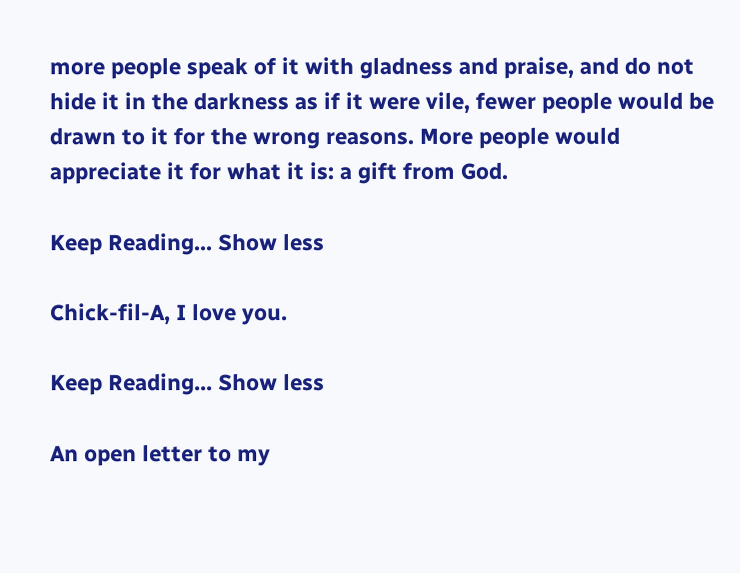more people speak of it with gladness and praise, and do not hide it in the darkness as if it were vile, fewer people would be drawn to it for the wrong reasons. More people would appreciate it for what it is: a gift from God.

Keep Reading... Show less

Chick-fil-A, I love you.

Keep Reading... Show less

An open letter to my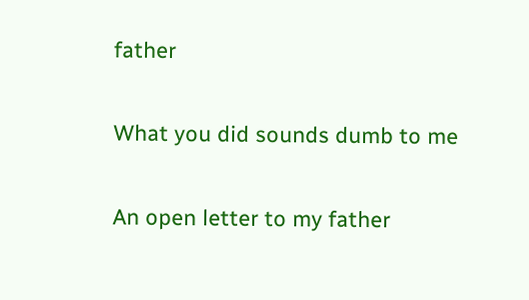father

What you did sounds dumb to me

An open letter to my father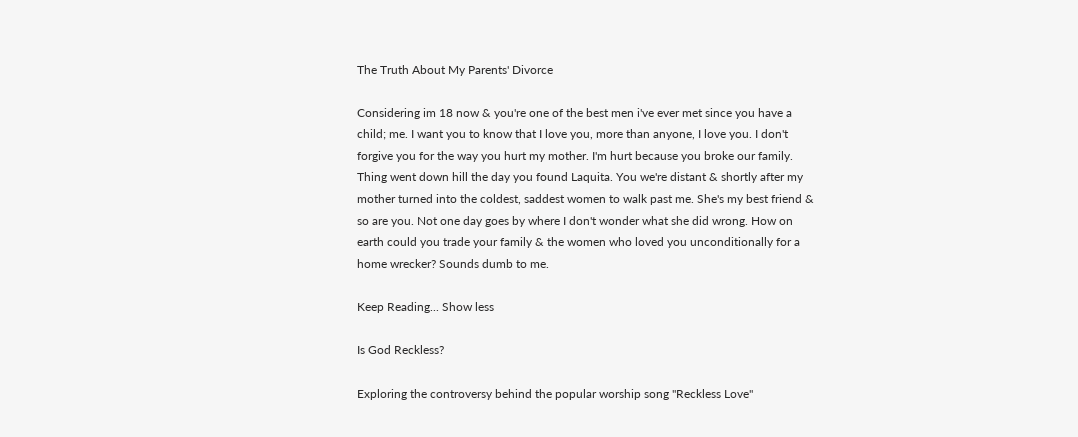The Truth About My Parents' Divorce

Considering im 18 now & you're one of the best men i've ever met since you have a child; me. I want you to know that I love you, more than anyone, I love you. I don't forgive you for the way you hurt my mother. I'm hurt because you broke our family. Thing went down hill the day you found Laquita. You we're distant & shortly after my mother turned into the coldest, saddest women to walk past me. She's my best friend & so are you. Not one day goes by where I don't wonder what she did wrong. How on earth could you trade your family & the women who loved you unconditionally for a home wrecker? Sounds dumb to me.

Keep Reading... Show less

Is God Reckless?

Exploring the controversy behind the popular worship song "Reckless Love"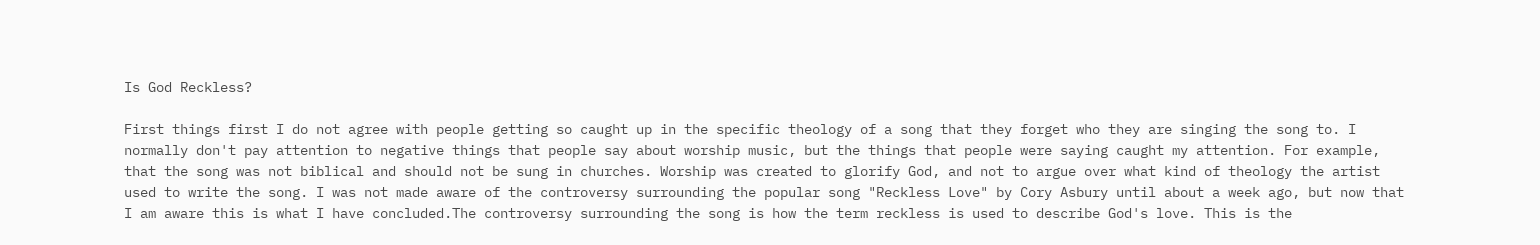Is God Reckless?

First things first I do not agree with people getting so caught up in the specific theology of a song that they forget who they are singing the song to. I normally don't pay attention to negative things that people say about worship music, but the things that people were saying caught my attention. For example, that the song was not biblical and should not be sung in churches. Worship was created to glorify God, and not to argue over what kind of theology the artist used to write the song. I was not made aware of the controversy surrounding the popular song "Reckless Love" by Cory Asbury until about a week ago, but now that I am aware this is what I have concluded.The controversy surrounding the song is how the term reckless is used to describe God's love. This is the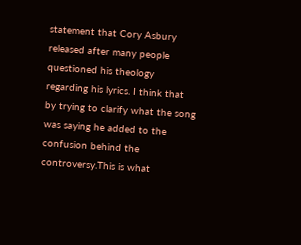statement that Cory Asbury released after many people questioned his theology regarding his lyrics. I think that by trying to clarify what the song was saying he added to the confusion behind the controversy.This is what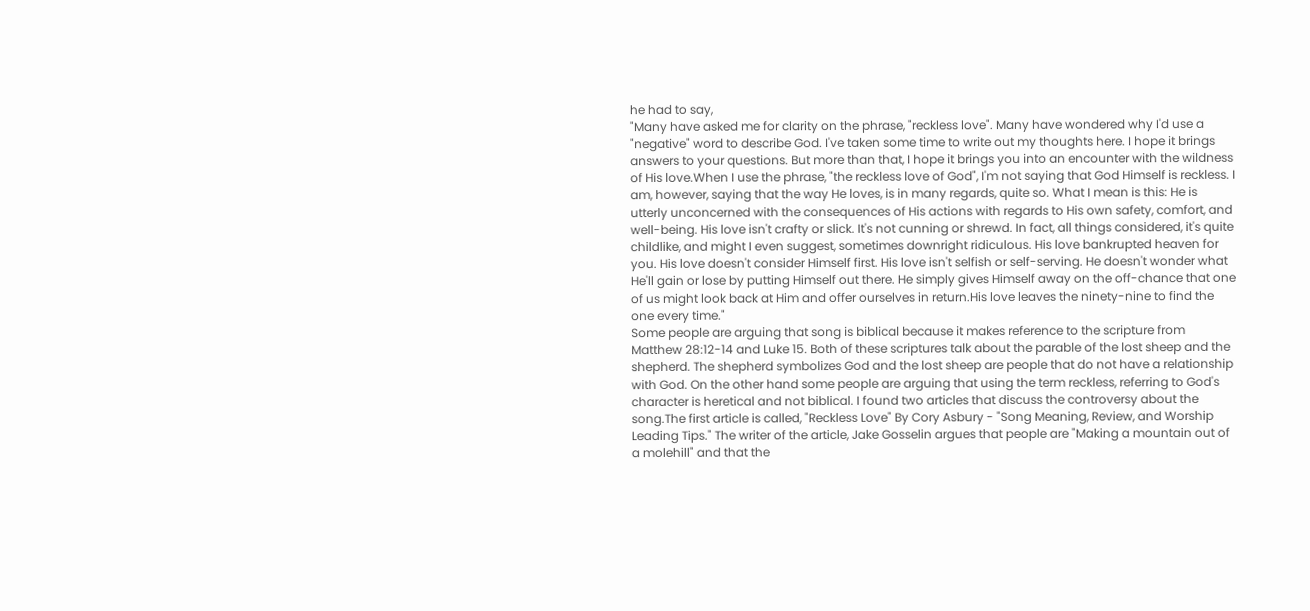he had to say,
"Many have asked me for clarity on the phrase, "reckless love". Many have wondered why I'd use a "negative" word to describe God. I've taken some time to write out my thoughts here. I hope it brings answers to your questions. But more than that, I hope it brings you into an encounter with the wildness of His love.When I use the phrase, "the reckless love of God", I'm not saying that God Himself is reckless. I am, however, saying that the way He loves, is in many regards, quite so. What I mean is this: He is utterly unconcerned with the consequences of His actions with regards to His own safety, comfort, and well-being. His love isn't crafty or slick. It's not cunning or shrewd. In fact, all things considered, it's quite childlike, and might I even suggest, sometimes downright ridiculous. His love bankrupted heaven for you. His love doesn't consider Himself first. His love isn't selfish or self-serving. He doesn't wonder what He'll gain or lose by putting Himself out there. He simply gives Himself away on the off-chance that one of us might look back at Him and offer ourselves in return.His love leaves the ninety-nine to find the one every time."
Some people are arguing that song is biblical because it makes reference to the scripture from Matthew 28:12-14 and Luke 15. Both of these scriptures talk about the parable of the lost sheep and the shepherd. The shepherd symbolizes God and the lost sheep are people that do not have a relationship with God. On the other hand some people are arguing that using the term reckless, referring to God's character is heretical and not biblical. I found two articles that discuss the controversy about the song.The first article is called, "Reckless Love" By Cory Asbury - "Song Meaning, Review, and Worship Leading Tips." The writer of the article, Jake Gosselin argues that people are "Making a mountain out of a molehill" and that the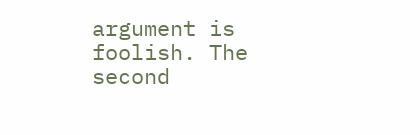argument is foolish. The second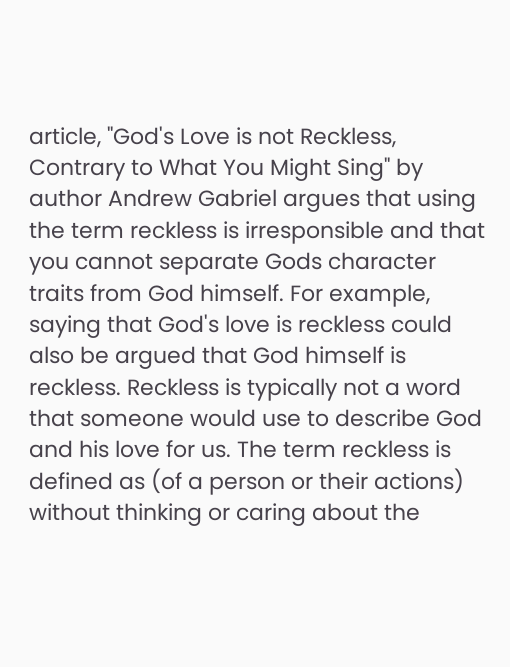article, "God's Love is not Reckless, Contrary to What You Might Sing" by author Andrew Gabriel argues that using the term reckless is irresponsible and that you cannot separate Gods character traits from God himself. For example, saying that God's love is reckless could also be argued that God himself is reckless. Reckless is typically not a word that someone would use to describe God and his love for us. The term reckless is defined as (of a person or their actions) without thinking or caring about the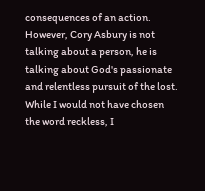consequences of an action. However, Cory Asbury is not talking about a person, he is talking about God's passionate and relentless pursuit of the lost. While I would not have chosen the word reckless, I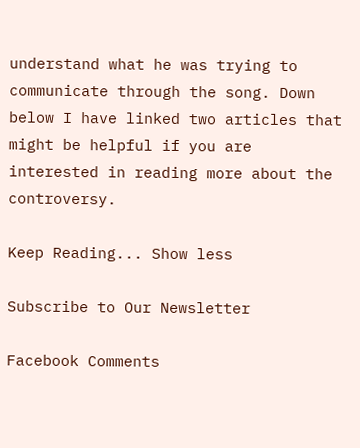understand what he was trying to communicate through the song. Down below I have linked two articles that might be helpful if you are interested in reading more about the controversy.

Keep Reading... Show less

Subscribe to Our Newsletter

Facebook Comments